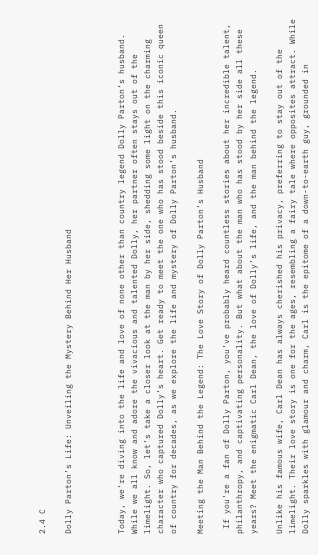2.4 C

Dolly Parton’s Life: Unveiling the Mystery Behind Her Husband



Today, we’re diving into the life and love of none other than country legend Dolly Parton’s husband. While we all know and adore the vivacious and talented Dolly, her partner often stays out of the limelight. So, let’s take a closer look at the man by her side, shedding some light on the charming character who captured Dolly’s heart. Get ready to meet the one who has stood beside this iconic queen of country for decades, as we explore the life and mystery of Dolly Parton’s husband.

Meeting the Man Behind the Legend: The Love Story of Dolly Parton’s Husband

 If you’re a fan of Dolly Parton, you’ve probably heard countless stories about her incredible talent, philanthropy, and captivating personality. But what about the man who has stood by her side all these years? Meet the enigmatic Carl Dean, the love of Dolly’s life, and the man behind the legend.

Unlike his famous wife, Carl Dean has always cherished his privacy, preferring to stay out of the limelight. Their love story is one for the ages, resembling a fairy tale where opposites attract. While Dolly sparkles with glamour and charm, Carl is the epitome of a down-to-earth guy, grounded in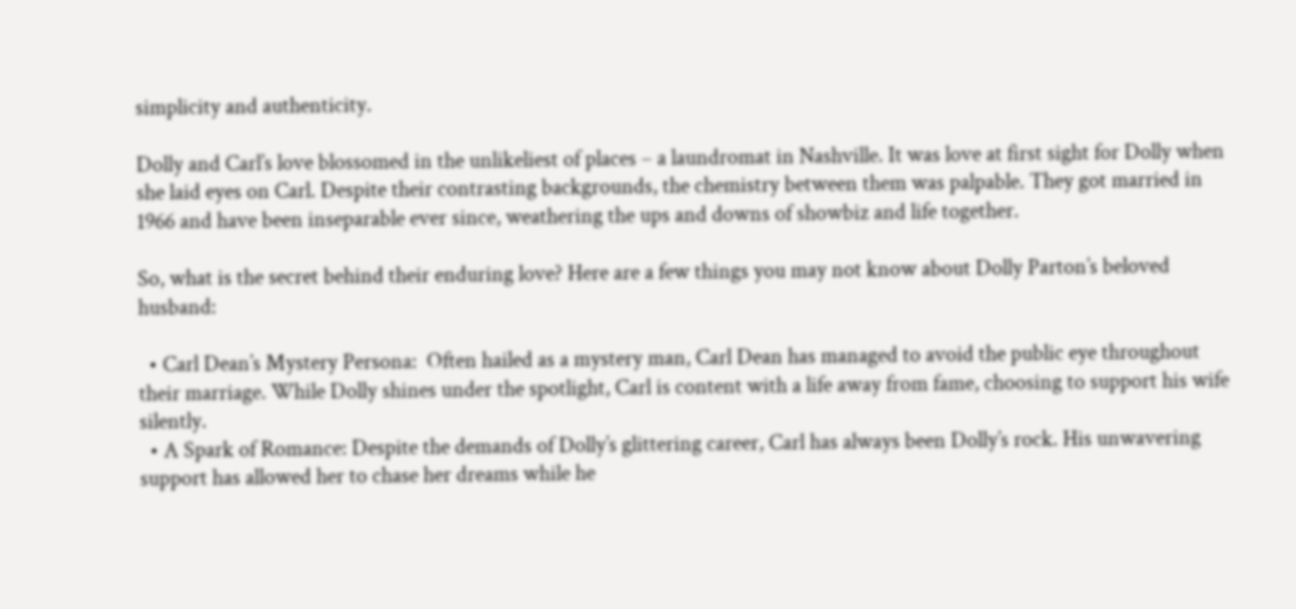simplicity and authenticity.

Dolly and Carl’s love blossomed in the unlikeliest of places – a laundromat in Nashville. It was love at first sight for Dolly when she laid eyes on Carl. Despite their contrasting backgrounds, the chemistry between them was palpable. They got married in 1966 and have been inseparable ever since, weathering the ups and downs of showbiz and life together.

So, what is the secret behind their enduring love? Here are a few things you may not know about Dolly Parton’s beloved husband:

  • Carl Dean’s Mystery Persona:  Often hailed as a mystery man, Carl Dean has managed to avoid the public eye throughout their marriage. While Dolly shines under the spotlight, Carl is content with a life away from fame, choosing to support his wife silently.
  • A Spark of Romance: Despite the demands of Dolly’s glittering career, Carl has always been Dolly’s rock. His unwavering support has allowed her to chase her dreams while he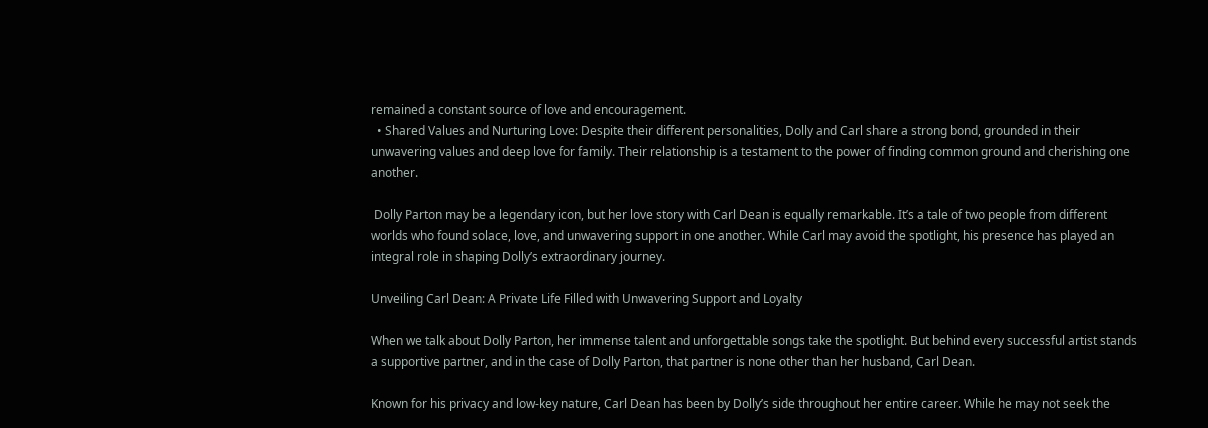remained a constant source of love and encouragement.
  • Shared Values and Nurturing Love: Despite their different personalities, Dolly and Carl share a strong bond, grounded in their unwavering values and deep love for family. Their relationship is a testament to the power of finding common ground and cherishing one another.

 Dolly Parton may be a legendary icon, but her love story with Carl Dean is equally remarkable. It’s a tale of two people from different worlds who found solace, love, and unwavering support in one another. While Carl may avoid the spotlight, his presence has played an integral role in shaping Dolly’s extraordinary journey.

Unveiling Carl Dean: A Private Life Filled with Unwavering Support and Loyalty

When we talk about Dolly Parton, her immense talent and unforgettable songs take the spotlight. But behind every successful artist stands a supportive partner, and in the case of Dolly Parton, that partner is none other than her husband, Carl Dean.

Known for his privacy and low-key nature, Carl Dean has been by Dolly’s side throughout her entire career. While he may not seek the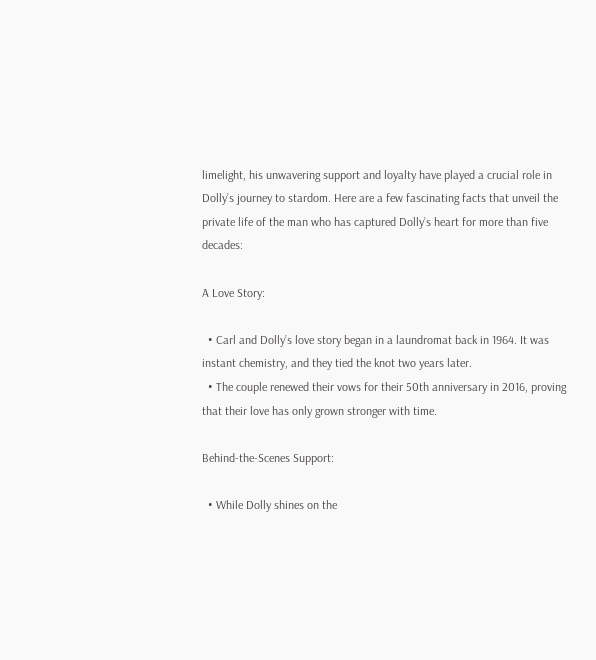limelight, his unwavering support and loyalty have played a crucial role in Dolly’s journey to stardom. Here are a few fascinating facts that unveil the private life of the man who has captured Dolly’s heart for more than five decades:

A Love Story:

  • Carl and Dolly’s love story began in a laundromat back in 1964. It was instant chemistry, and they tied the knot two years later.
  • The couple renewed their vows for their 50th anniversary in 2016, proving that their love has only grown stronger with time.

Behind-the-Scenes Support:

  • While Dolly shines on the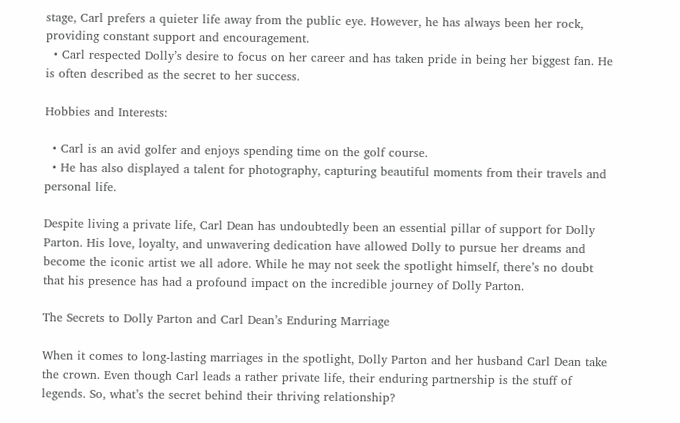stage, Carl prefers a quieter life away from the public eye. However, he has always been her rock, providing constant support and encouragement.
  • Carl respected Dolly’s desire to focus on her career and has taken pride in being her biggest fan. He is often described as the secret to her success.

Hobbies and Interests:

  • Carl is an avid golfer and enjoys spending time on the golf course.
  • He has also displayed a talent for photography, capturing beautiful moments from their travels and personal life.

Despite living a private life, Carl Dean has undoubtedly been an essential pillar of support for Dolly Parton. His love, loyalty, and unwavering dedication have allowed Dolly to pursue her dreams and become the iconic artist we all adore. While he may not seek the spotlight himself, there’s no doubt that his presence has had a profound impact on the incredible journey of Dolly Parton.

The Secrets to Dolly Parton and Carl Dean’s Enduring Marriage

When it comes to long-lasting marriages in the spotlight, Dolly Parton and her husband Carl Dean take the crown. Even though Carl leads a rather private life, their enduring partnership is the stuff of legends. So, what’s the secret behind their thriving relationship?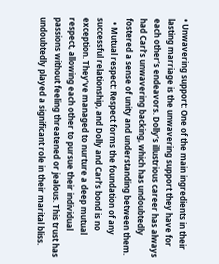• Unwavering support: One of the main ingredients in their lasting marriage is the unwavering support they have for each other’s endeavors. Dolly’s illustrious career has always had Carl’s unwavering backing, which has undoubtedly fostered a sense of unity and understanding between them.
  • Mutual respect: Respect forms the foundation of any successful relationship, and Dolly and Carl’s bond is no exception. They’ve managed to nurture a deep mutual respect, allowing each other to pursue their individual passions without feeling threatened or jealous. This trust has undoubtedly played a significant role in their marital bliss.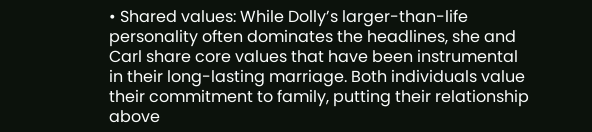• Shared values: While Dolly’s larger-than-life personality often dominates the headlines, she and Carl share core values that have been instrumental in their long-lasting marriage. Both individuals value their commitment to family, putting their relationship above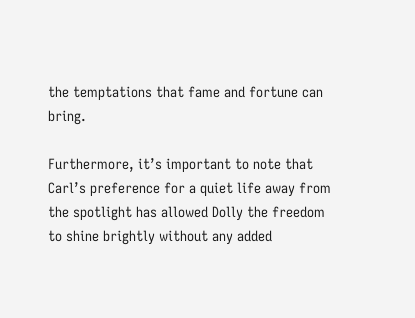the temptations that fame and fortune can bring.

Furthermore, it’s important to note that Carl’s preference for a quiet life away from the spotlight has allowed Dolly the freedom to shine brightly without any added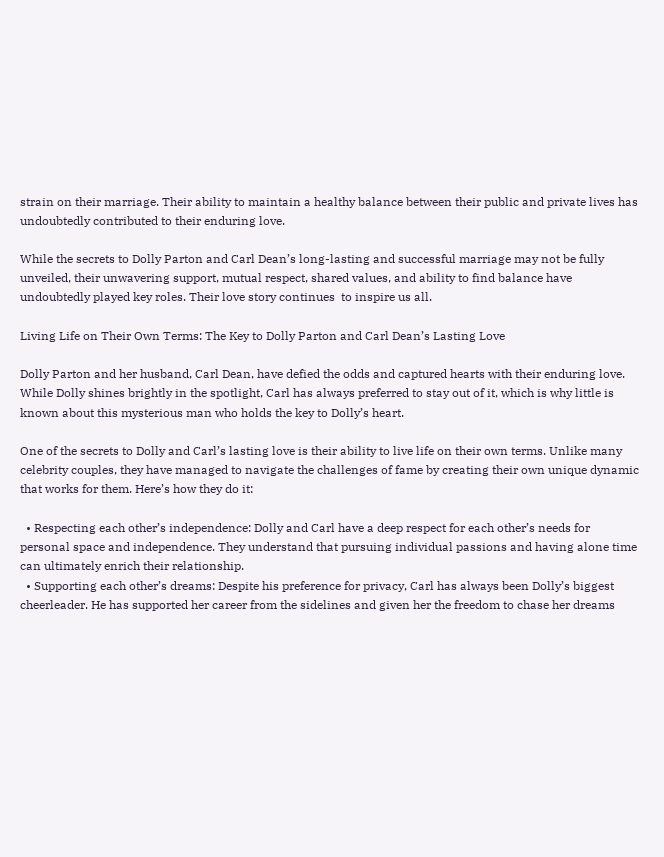strain on their marriage. Their ability to maintain a healthy balance between their public and private lives has undoubtedly contributed to their enduring love.

While the secrets to Dolly Parton and Carl Dean’s long-lasting and successful marriage may not be fully unveiled, their unwavering support, mutual respect, shared values, and ability to find balance have undoubtedly played key roles. Their love story continues  to inspire us all.

Living Life on Their Own Terms: The Key to Dolly Parton and Carl Dean’s Lasting Love

Dolly Parton and her husband, Carl Dean, have defied the odds and captured hearts with their enduring love. While Dolly shines brightly in the spotlight, Carl has always preferred to stay out of it, which is why little is known about this mysterious man who holds the key to Dolly’s heart.

One of the secrets to Dolly and Carl’s lasting love is their ability to live life on their own terms. Unlike many celebrity couples, they have managed to navigate the challenges of fame by creating their own unique dynamic that works for them. Here’s how they do it:

  • Respecting each other’s independence: Dolly and Carl have a deep respect for each other’s needs for personal space and independence. They understand that pursuing individual passions and having alone time can ultimately enrich their relationship.
  • Supporting each other’s dreams: Despite his preference for privacy, Carl has always been Dolly’s biggest cheerleader. He has supported her career from the sidelines and given her the freedom to chase her dreams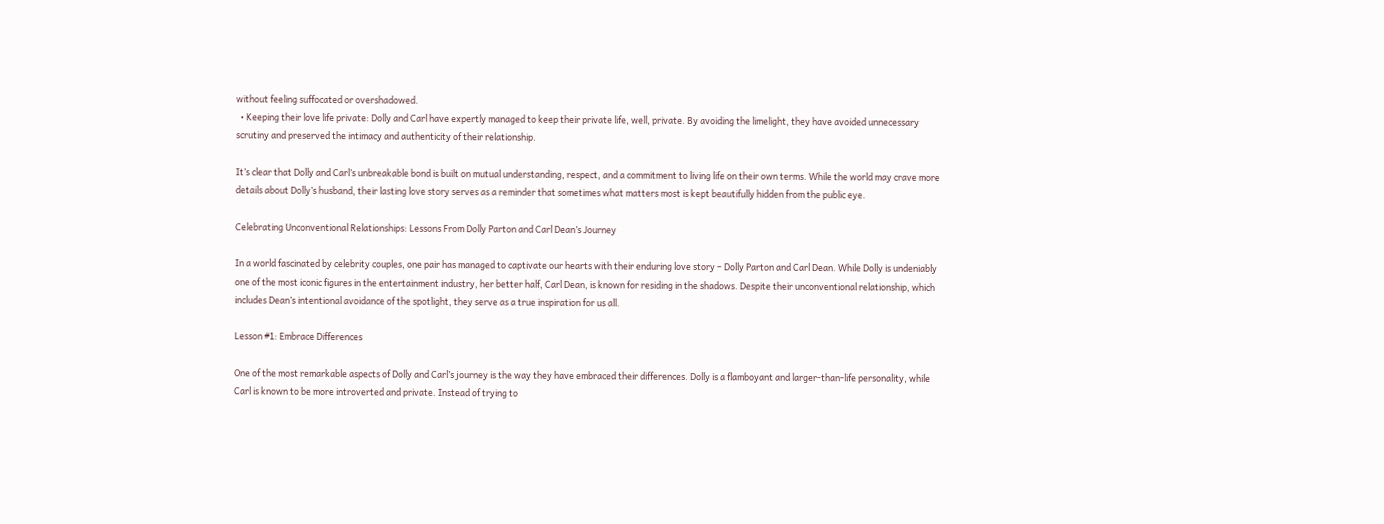without feeling suffocated or overshadowed.
  • Keeping their love life private: Dolly and Carl have expertly managed to keep their private life, well, private. By avoiding the limelight, they have avoided unnecessary scrutiny and preserved the intimacy and authenticity of their relationship.

It’s clear that Dolly and Carl’s unbreakable bond is built on mutual understanding, respect, and a commitment to living life on their own terms. While the world may crave more details about Dolly’s husband, their lasting love story serves as a reminder that sometimes what matters most is kept beautifully hidden from the public eye.

Celebrating Unconventional Relationships: Lessons From Dolly Parton and Carl Dean’s Journey

In a world fascinated by celebrity couples, one pair has managed to captivate our hearts with their enduring love story – Dolly Parton and Carl Dean. While Dolly is undeniably one of the most iconic figures in the entertainment industry, her better half, Carl Dean, is known for residing in the shadows. Despite their unconventional relationship, which includes Dean’s intentional avoidance of the spotlight, they serve as a true inspiration for us all.

Lesson #1: Embrace Differences

One of the most remarkable aspects of Dolly and Carl’s journey is the way they have embraced their differences. Dolly is a flamboyant and larger-than-life personality, while Carl is known to be more introverted and private. Instead of trying to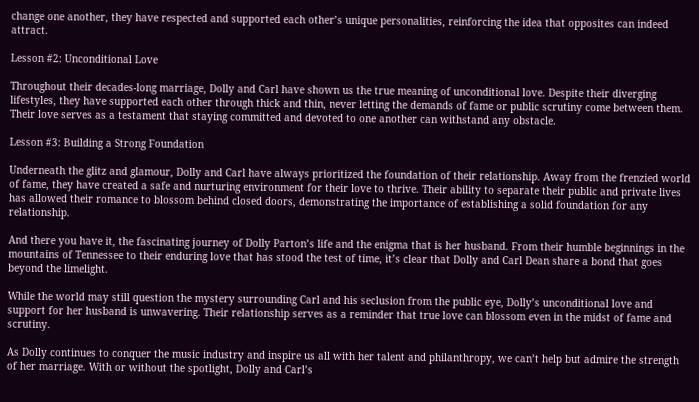change one another, they have respected and supported each other’s unique personalities, reinforcing the idea that opposites can indeed attract.

Lesson #2: Unconditional Love

Throughout their decades-long marriage, Dolly and Carl have shown us the true meaning of unconditional love. Despite their diverging lifestyles, they have supported each other through thick and thin, never letting the demands of fame or public scrutiny come between them. Their love serves as a testament that staying committed and devoted to one another can withstand any obstacle.

Lesson #3: Building a Strong Foundation

Underneath the glitz and glamour, Dolly and Carl have always prioritized the foundation of their relationship. Away from the frenzied world of fame, they have created a safe and nurturing environment for their love to thrive. Their ability to separate their public and private lives has allowed their romance to blossom behind closed doors, demonstrating the importance of establishing a solid foundation for any relationship.

And there you have it, the fascinating journey of Dolly Parton’s life and the enigma that is her husband. From their humble beginnings in the mountains of Tennessee to their enduring love that has stood the test of time, it’s clear that Dolly and Carl Dean share a bond that goes beyond the limelight.

While the world may still question the mystery surrounding Carl and his seclusion from the public eye, Dolly’s unconditional love and support for her husband is unwavering. Their relationship serves as a reminder that true love can blossom even in the midst of fame and scrutiny.

As Dolly continues to conquer the music industry and inspire us all with her talent and philanthropy, we can’t help but admire the strength of her marriage. With or without the spotlight, Dolly and Carl’s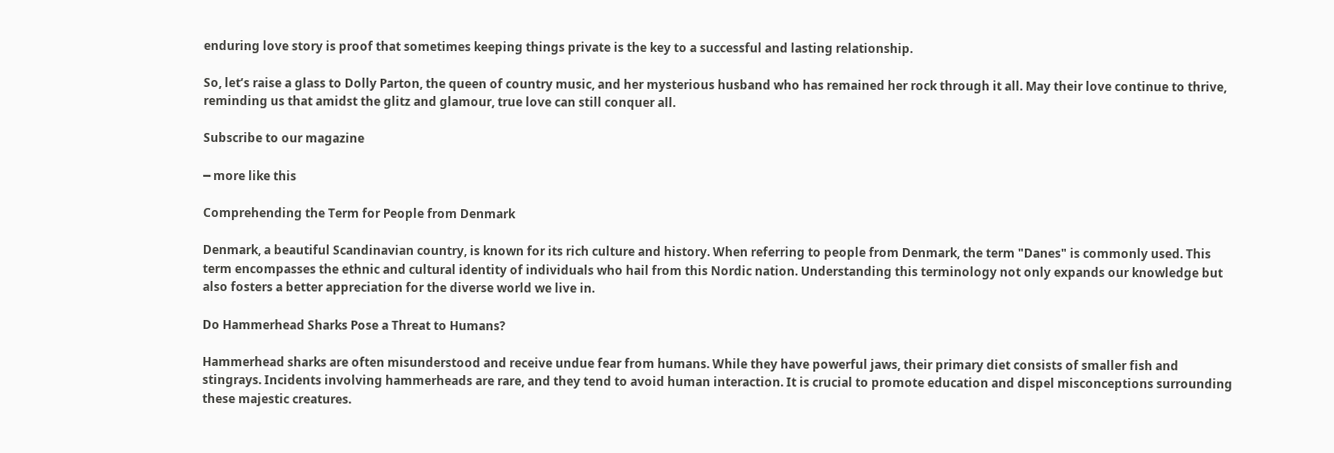enduring love story is proof that sometimes keeping things private is the key to a successful and lasting relationship.

So, let’s raise a glass to Dolly Parton, the queen of country music, and her mysterious husband who has remained her rock through it all. May their love continue to thrive, reminding us that amidst the glitz and glamour, true love can still conquer all.

Subscribe to our magazine

━ more like this

Comprehending the Term for People from Denmark

Denmark, a beautiful Scandinavian country, is known for its rich culture and history. When referring to people from Denmark, the term "Danes" is commonly used. This term encompasses the ethnic and cultural identity of individuals who hail from this Nordic nation. Understanding this terminology not only expands our knowledge but also fosters a better appreciation for the diverse world we live in.

Do Hammerhead Sharks Pose a Threat to Humans?

Hammerhead sharks are often misunderstood and receive undue fear from humans. While they have powerful jaws, their primary diet consists of smaller fish and stingrays. Incidents involving hammerheads are rare, and they tend to avoid human interaction. It is crucial to promote education and dispel misconceptions surrounding these majestic creatures.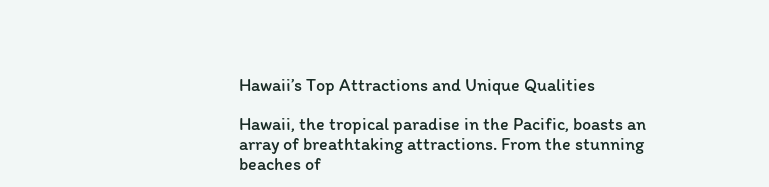Hawaii’s Top Attractions and Unique Qualities

Hawaii, the tropical paradise in the Pacific, boasts an array of breathtaking attractions. From the stunning beaches of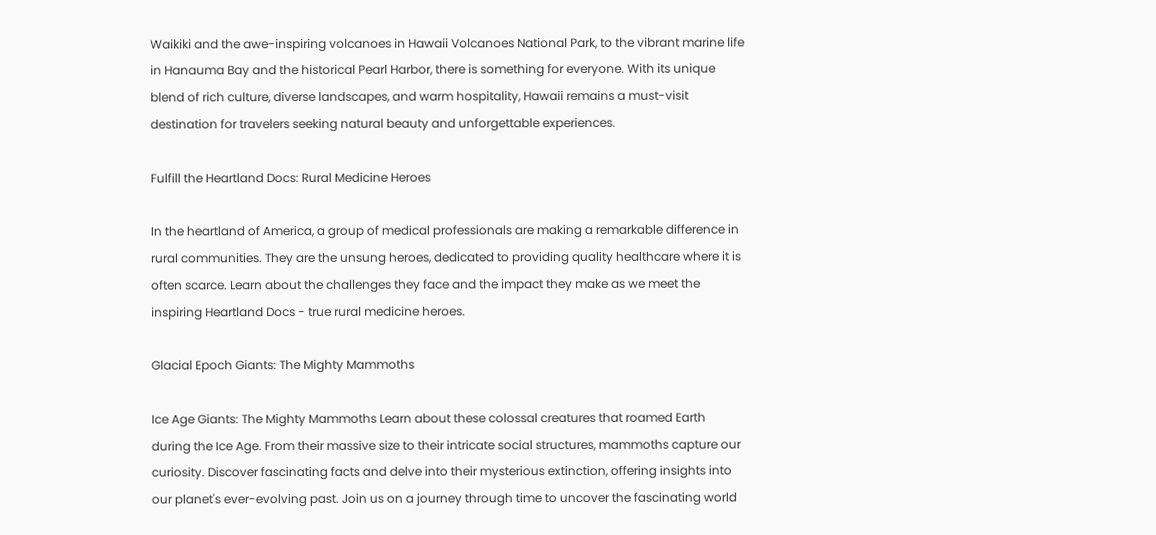Waikiki and the awe-inspiring volcanoes in Hawaii Volcanoes National Park, to the vibrant marine life in Hanauma Bay and the historical Pearl Harbor, there is something for everyone. With its unique blend of rich culture, diverse landscapes, and warm hospitality, Hawaii remains a must-visit destination for travelers seeking natural beauty and unforgettable experiences.

Fulfill the Heartland Docs: Rural Medicine Heroes

In the heartland of America, a group of medical professionals are making a remarkable difference in rural communities. They are the unsung heroes, dedicated to providing quality healthcare where it is often scarce. Learn about the challenges they face and the impact they make as we meet the inspiring Heartland Docs - true rural medicine heroes.

Glacial Epoch Giants: The Mighty Mammoths

Ice Age Giants: The Mighty Mammoths Learn about these colossal creatures that roamed Earth during the Ice Age. From their massive size to their intricate social structures, mammoths capture our curiosity. Discover fascinating facts and delve into their mysterious extinction, offering insights into our planet's ever-evolving past. Join us on a journey through time to uncover the fascinating world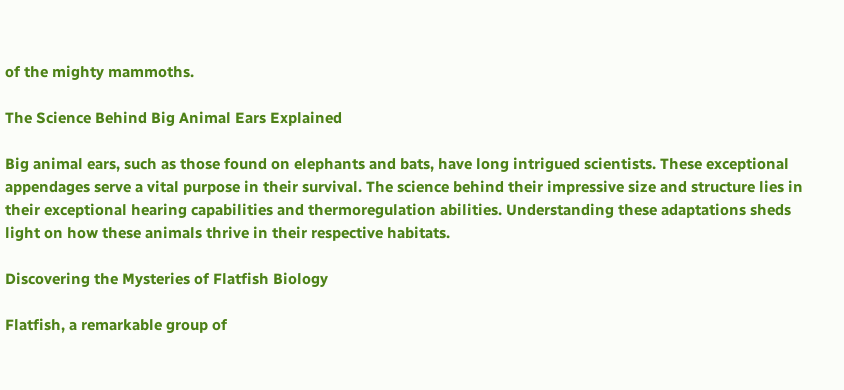of the mighty mammoths.

The Science Behind Big Animal Ears Explained

Big animal ears, such as those found on elephants and bats, have long intrigued scientists. These exceptional appendages serve a vital purpose in their survival. The science behind their impressive size and structure lies in their exceptional hearing capabilities and thermoregulation abilities. Understanding these adaptations sheds light on how these animals thrive in their respective habitats.

Discovering the Mysteries of Flatfish Biology

Flatfish, a remarkable group of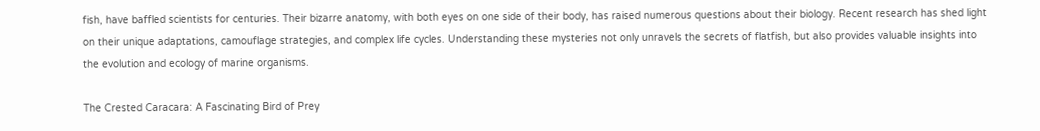fish, have baffled scientists for centuries. Their bizarre anatomy, with both eyes on one side of their body, has raised numerous questions about their biology. Recent research has shed light on their unique adaptations, camouflage strategies, and complex life cycles. Understanding these mysteries not only unravels the secrets of flatfish, but also provides valuable insights into the evolution and ecology of marine organisms.

The Crested Caracara: A Fascinating Bird of Prey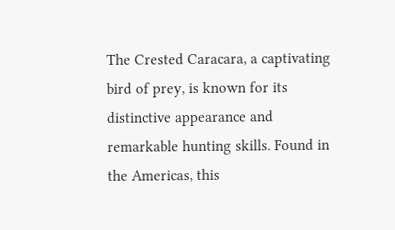The Crested Caracara, a captivating bird of prey, is known for its distinctive appearance and remarkable hunting skills. Found in the Americas, this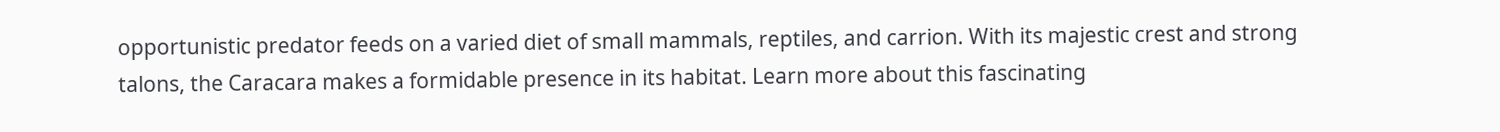opportunistic predator feeds on a varied diet of small mammals, reptiles, and carrion. With its majestic crest and strong talons, the Caracara makes a formidable presence in its habitat. Learn more about this fascinating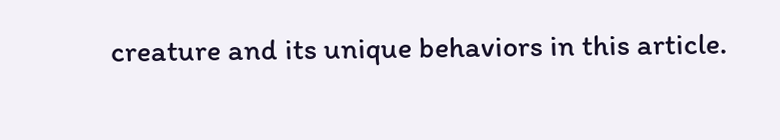creature and its unique behaviors in this article.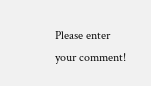Please enter your comment!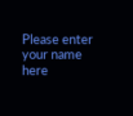Please enter your name here